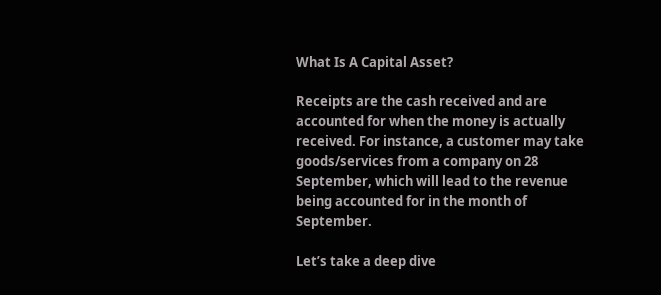What Is A Capital Asset?

Receipts are the cash received and are accounted for when the money is actually received. For instance, a customer may take goods/services from a company on 28 September, which will lead to the revenue being accounted for in the month of September.

Let’s take a deep dive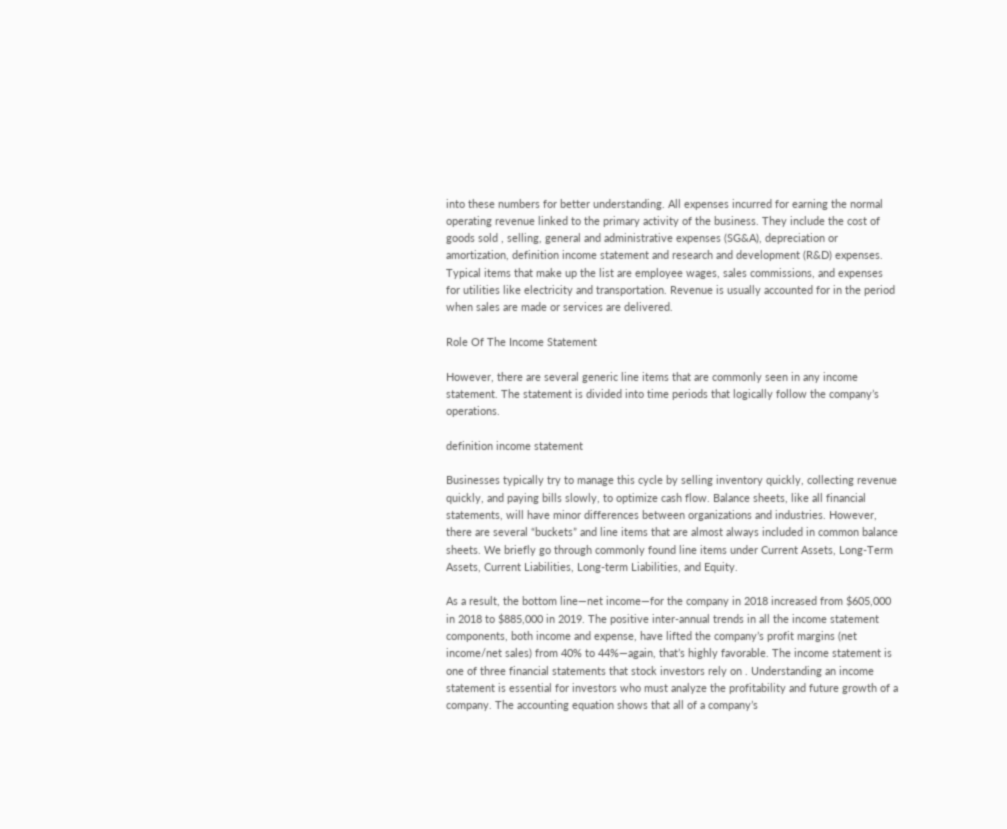into these numbers for better understanding. All expenses incurred for earning the normal operating revenue linked to the primary activity of the business. They include the cost of goods sold , selling, general and administrative expenses (SG&A), depreciation or amortization, definition income statement and research and development (R&D) expenses. Typical items that make up the list are employee wages, sales commissions, and expenses for utilities like electricity and transportation. Revenue is usually accounted for in the period when sales are made or services are delivered.

Role Of The Income Statement

However, there are several generic line items that are commonly seen in any income statement. The statement is divided into time periods that logically follow the company’s operations.

definition income statement

Businesses typically try to manage this cycle by selling inventory quickly, collecting revenue quickly, and paying bills slowly, to optimize cash flow. Balance sheets, like all financial statements, will have minor differences between organizations and industries. However, there are several “buckets” and line items that are almost always included in common balance sheets. We briefly go through commonly found line items under Current Assets, Long-Term Assets, Current Liabilities, Long-term Liabilities, and Equity.

As a result, the bottom line—net income—for the company in 2018 increased from $605,000 in 2018 to $885,000 in 2019. The positive inter-annual trends in all the income statement components, both income and expense, have lifted the company’s profit margins (net income/net sales) from 40% to 44%—again, that’s highly favorable. The income statement is one of three financial statements that stock investors rely on . Understanding an income statement is essential for investors who must analyze the profitability and future growth of a company. The accounting equation shows that all of a company’s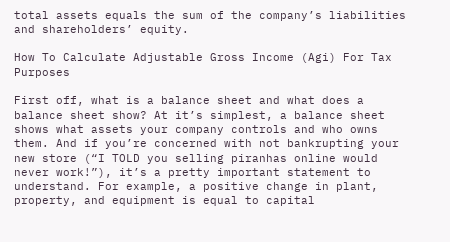total assets equals the sum of the company’s liabilities and shareholders’ equity.

How To Calculate Adjustable Gross Income (Agi) For Tax Purposes

First off, what is a balance sheet and what does a balance sheet show? At it’s simplest, a balance sheet shows what assets your company controls and who owns them. And if you’re concerned with not bankrupting your new store (“I TOLD you selling piranhas online would never work!”), it’s a pretty important statement to understand. For example, a positive change in plant, property, and equipment is equal to capital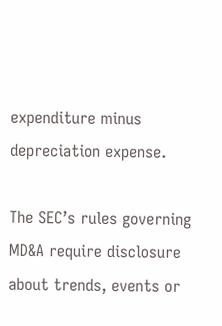expenditure minus depreciation expense.

The SEC’s rules governing MD&A require disclosure about trends, events or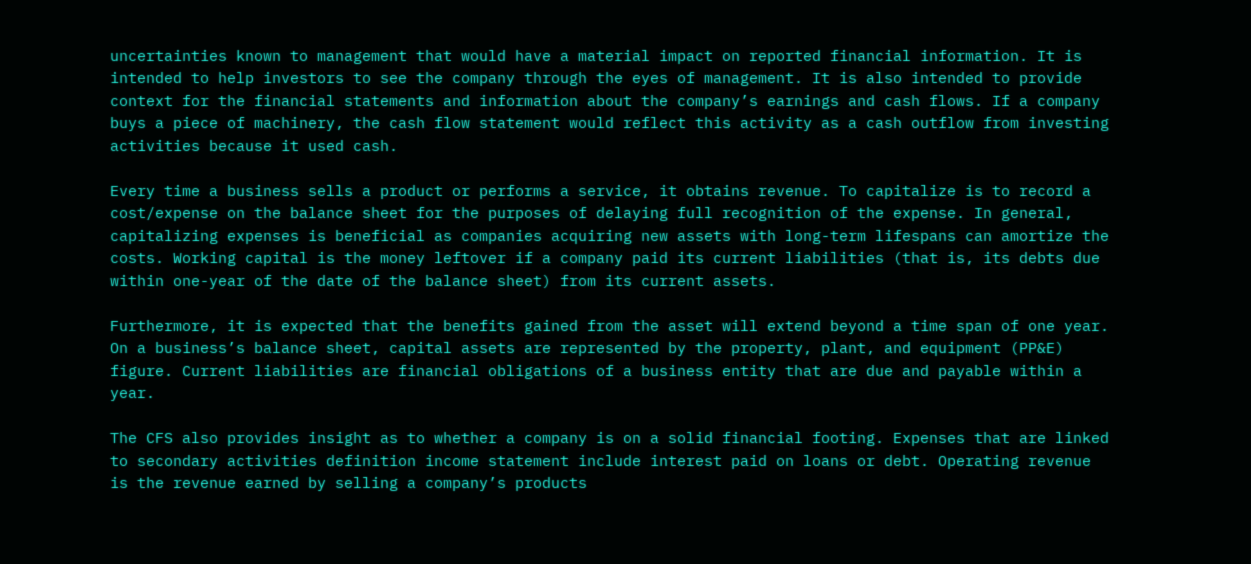uncertainties known to management that would have a material impact on reported financial information. It is intended to help investors to see the company through the eyes of management. It is also intended to provide context for the financial statements and information about the company’s earnings and cash flows. If a company buys a piece of machinery, the cash flow statement would reflect this activity as a cash outflow from investing activities because it used cash.

Every time a business sells a product or performs a service, it obtains revenue. To capitalize is to record a cost/expense on the balance sheet for the purposes of delaying full recognition of the expense. In general, capitalizing expenses is beneficial as companies acquiring new assets with long-term lifespans can amortize the costs. Working capital is the money leftover if a company paid its current liabilities (that is, its debts due within one-year of the date of the balance sheet) from its current assets.

Furthermore, it is expected that the benefits gained from the asset will extend beyond a time span of one year. On a business’s balance sheet, capital assets are represented by the property, plant, and equipment (PP&E) figure. Current liabilities are financial obligations of a business entity that are due and payable within a year.

The CFS also provides insight as to whether a company is on a solid financial footing. Expenses that are linked to secondary activities definition income statement include interest paid on loans or debt. Operating revenue is the revenue earned by selling a company’s products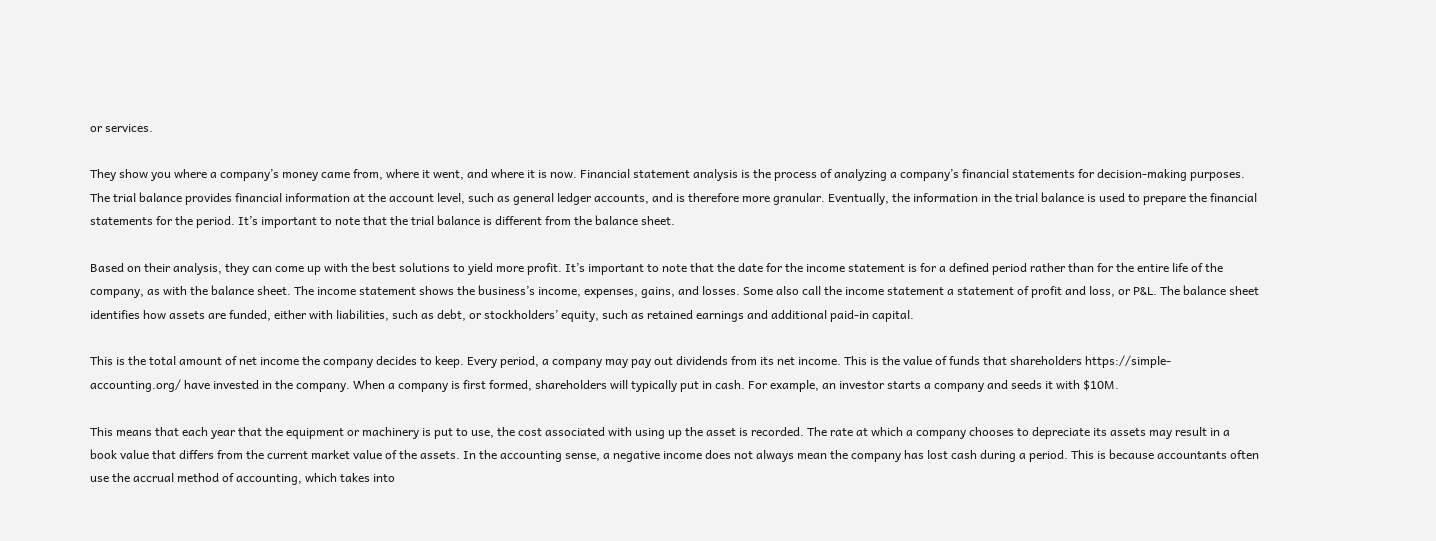or services.

They show you where a company’s money came from, where it went, and where it is now. Financial statement analysis is the process of analyzing a company’s financial statements for decision-making purposes. The trial balance provides financial information at the account level, such as general ledger accounts, and is therefore more granular. Eventually, the information in the trial balance is used to prepare the financial statements for the period. It’s important to note that the trial balance is different from the balance sheet.

Based on their analysis, they can come up with the best solutions to yield more profit. It’s important to note that the date for the income statement is for a defined period rather than for the entire life of the company, as with the balance sheet. The income statement shows the business’s income, expenses, gains, and losses. Some also call the income statement a statement of profit and loss, or P&L. The balance sheet identifies how assets are funded, either with liabilities, such as debt, or stockholders’ equity, such as retained earnings and additional paid-in capital.

This is the total amount of net income the company decides to keep. Every period, a company may pay out dividends from its net income. This is the value of funds that shareholders https://simple-accounting.org/ have invested in the company. When a company is first formed, shareholders will typically put in cash. For example, an investor starts a company and seeds it with $10M.

This means that each year that the equipment or machinery is put to use, the cost associated with using up the asset is recorded. The rate at which a company chooses to depreciate its assets may result in a book value that differs from the current market value of the assets. In the accounting sense, a negative income does not always mean the company has lost cash during a period. This is because accountants often use the accrual method of accounting, which takes into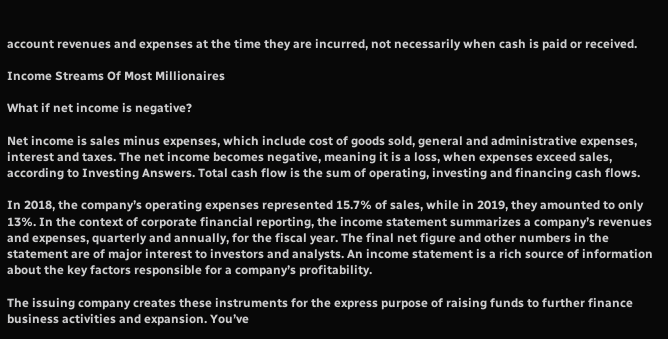account revenues and expenses at the time they are incurred, not necessarily when cash is paid or received.

Income Streams Of Most Millionaires

What if net income is negative?

Net income is sales minus expenses, which include cost of goods sold, general and administrative expenses, interest and taxes. The net income becomes negative, meaning it is a loss, when expenses exceed sales, according to Investing Answers. Total cash flow is the sum of operating, investing and financing cash flows.

In 2018, the company’s operating expenses represented 15.7% of sales, while in 2019, they amounted to only 13%. In the context of corporate financial reporting, the income statement summarizes a company’s revenues and expenses, quarterly and annually, for the fiscal year. The final net figure and other numbers in the statement are of major interest to investors and analysts. An income statement is a rich source of information about the key factors responsible for a company’s profitability.

The issuing company creates these instruments for the express purpose of raising funds to further finance business activities and expansion. You’ve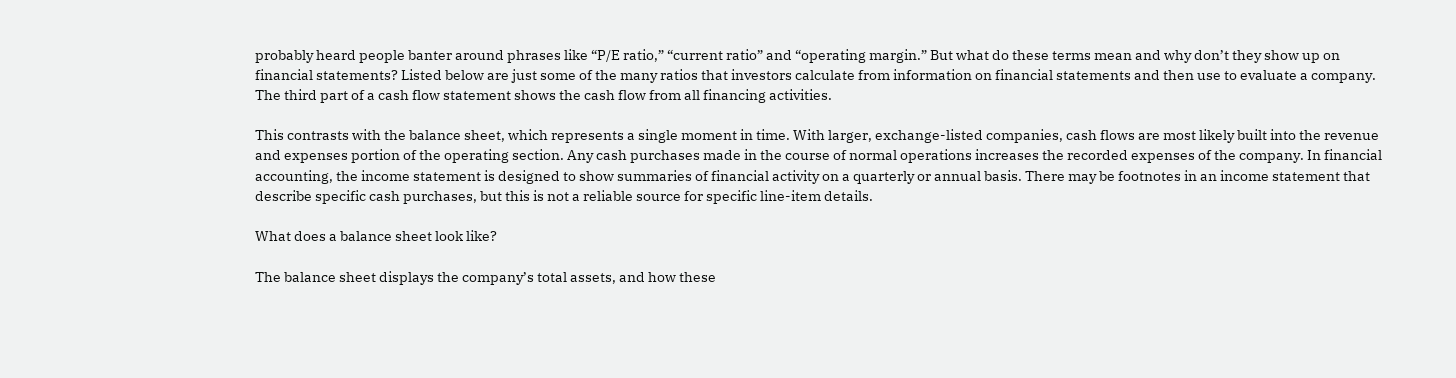probably heard people banter around phrases like “P/E ratio,” “current ratio” and “operating margin.” But what do these terms mean and why don’t they show up on financial statements? Listed below are just some of the many ratios that investors calculate from information on financial statements and then use to evaluate a company. The third part of a cash flow statement shows the cash flow from all financing activities.

This contrasts with the balance sheet, which represents a single moment in time. With larger, exchange-listed companies, cash flows are most likely built into the revenue and expenses portion of the operating section. Any cash purchases made in the course of normal operations increases the recorded expenses of the company. In financial accounting, the income statement is designed to show summaries of financial activity on a quarterly or annual basis. There may be footnotes in an income statement that describe specific cash purchases, but this is not a reliable source for specific line-item details.

What does a balance sheet look like?

The balance sheet displays the company’s total assets, and how these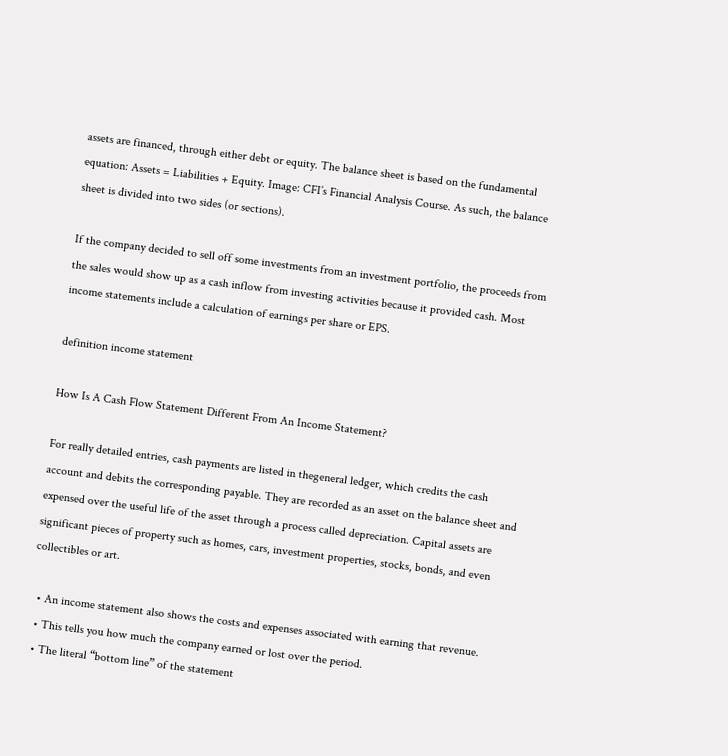assets are financed, through either debt or equity. The balance sheet is based on the fundamental equation: Assets = Liabilities + Equity. Image: CFI’s Financial Analysis Course. As such, the balance sheet is divided into two sides (or sections).

If the company decided to sell off some investments from an investment portfolio, the proceeds from the sales would show up as a cash inflow from investing activities because it provided cash. Most income statements include a calculation of earnings per share or EPS.

definition income statement

How Is A Cash Flow Statement Different From An Income Statement?

For really detailed entries, cash payments are listed in thegeneral ledger, which credits the cash account and debits the corresponding payable. They are recorded as an asset on the balance sheet and expensed over the useful life of the asset through a process called depreciation. Capital assets are significant pieces of property such as homes, cars, investment properties, stocks, bonds, and even collectibles or art.

  • An income statement also shows the costs and expenses associated with earning that revenue.
  • This tells you how much the company earned or lost over the period.
  • The literal “bottom line” of the statement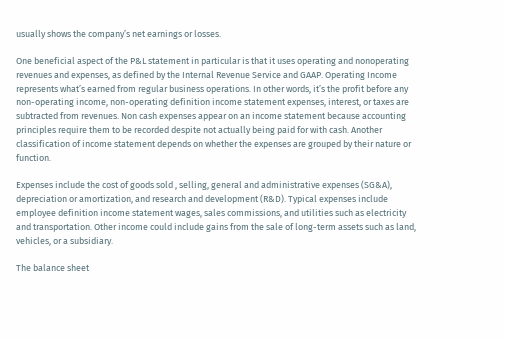usually shows the company’s net earnings or losses.

One beneficial aspect of the P&L statement in particular is that it uses operating and nonoperating revenues and expenses, as defined by the Internal Revenue Service and GAAP. Operating Income represents what’s earned from regular business operations. In other words, it’s the profit before any non-operating income, non-operating definition income statement expenses, interest, or taxes are subtracted from revenues. Non cash expenses appear on an income statement because accounting principles require them to be recorded despite not actually being paid for with cash. Another classification of income statement depends on whether the expenses are grouped by their nature or function.

Expenses include the cost of goods sold , selling, general and administrative expenses (SG&A), depreciation or amortization, and research and development (R&D). Typical expenses include employee definition income statement wages, sales commissions, and utilities such as electricity and transportation. Other income could include gains from the sale of long-term assets such as land, vehicles, or a subsidiary.

The balance sheet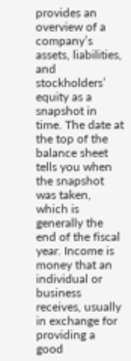provides an overview of a company’s assets, liabilities, and stockholders’ equity as a snapshot in time. The date at the top of the balance sheet tells you when the snapshot was taken, which is generally the end of the fiscal year. Income is money that an individual or business receives, usually in exchange for providing a good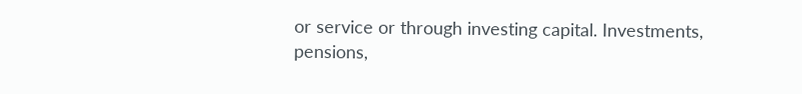or service or through investing capital. Investments, pensions,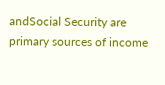andSocial Security are primary sources of income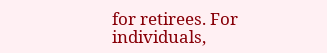for retirees. For individuals,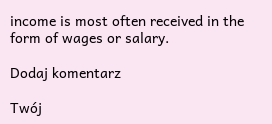income is most often received in the form of wages or salary.

Dodaj komentarz

Twój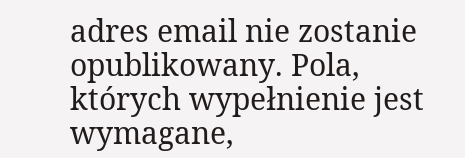adres email nie zostanie opublikowany. Pola, których wypełnienie jest wymagane,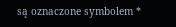są oznaczone symbolem *